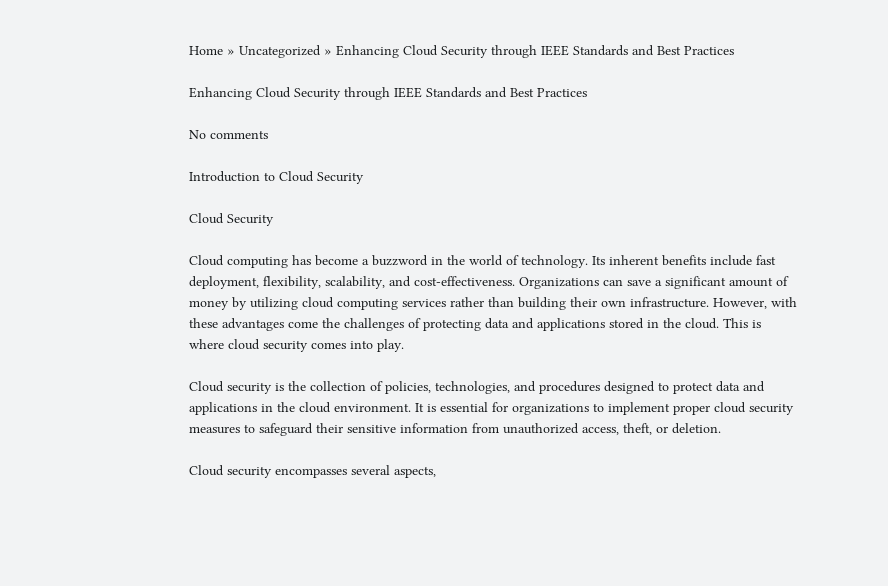Home » Uncategorized » Enhancing Cloud Security through IEEE Standards and Best Practices

Enhancing Cloud Security through IEEE Standards and Best Practices

No comments

Introduction to Cloud Security

Cloud Security

Cloud computing has become a buzzword in the world of technology. Its inherent benefits include fast deployment, flexibility, scalability, and cost-effectiveness. Organizations can save a significant amount of money by utilizing cloud computing services rather than building their own infrastructure. However, with these advantages come the challenges of protecting data and applications stored in the cloud. This is where cloud security comes into play.

Cloud security is the collection of policies, technologies, and procedures designed to protect data and applications in the cloud environment. It is essential for organizations to implement proper cloud security measures to safeguard their sensitive information from unauthorized access, theft, or deletion.

Cloud security encompasses several aspects,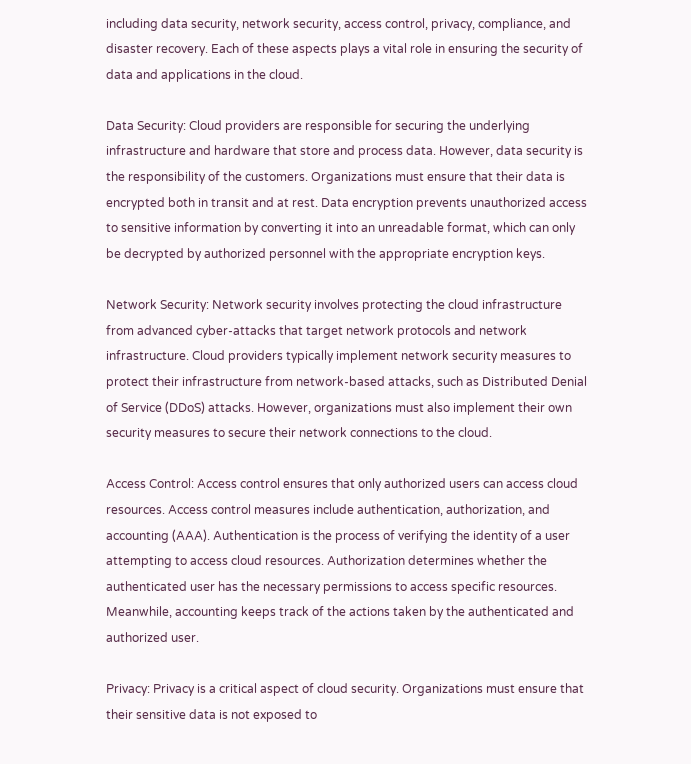including data security, network security, access control, privacy, compliance, and disaster recovery. Each of these aspects plays a vital role in ensuring the security of data and applications in the cloud.

Data Security: Cloud providers are responsible for securing the underlying infrastructure and hardware that store and process data. However, data security is the responsibility of the customers. Organizations must ensure that their data is encrypted both in transit and at rest. Data encryption prevents unauthorized access to sensitive information by converting it into an unreadable format, which can only be decrypted by authorized personnel with the appropriate encryption keys.

Network Security: Network security involves protecting the cloud infrastructure from advanced cyber-attacks that target network protocols and network infrastructure. Cloud providers typically implement network security measures to protect their infrastructure from network-based attacks, such as Distributed Denial of Service (DDoS) attacks. However, organizations must also implement their own security measures to secure their network connections to the cloud.

Access Control: Access control ensures that only authorized users can access cloud resources. Access control measures include authentication, authorization, and accounting (AAA). Authentication is the process of verifying the identity of a user attempting to access cloud resources. Authorization determines whether the authenticated user has the necessary permissions to access specific resources. Meanwhile, accounting keeps track of the actions taken by the authenticated and authorized user.

Privacy: Privacy is a critical aspect of cloud security. Organizations must ensure that their sensitive data is not exposed to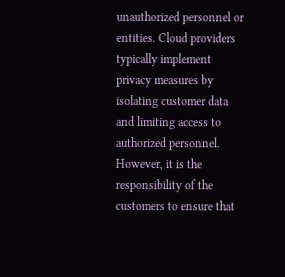unauthorized personnel or entities. Cloud providers typically implement privacy measures by isolating customer data and limiting access to authorized personnel. However, it is the responsibility of the customers to ensure that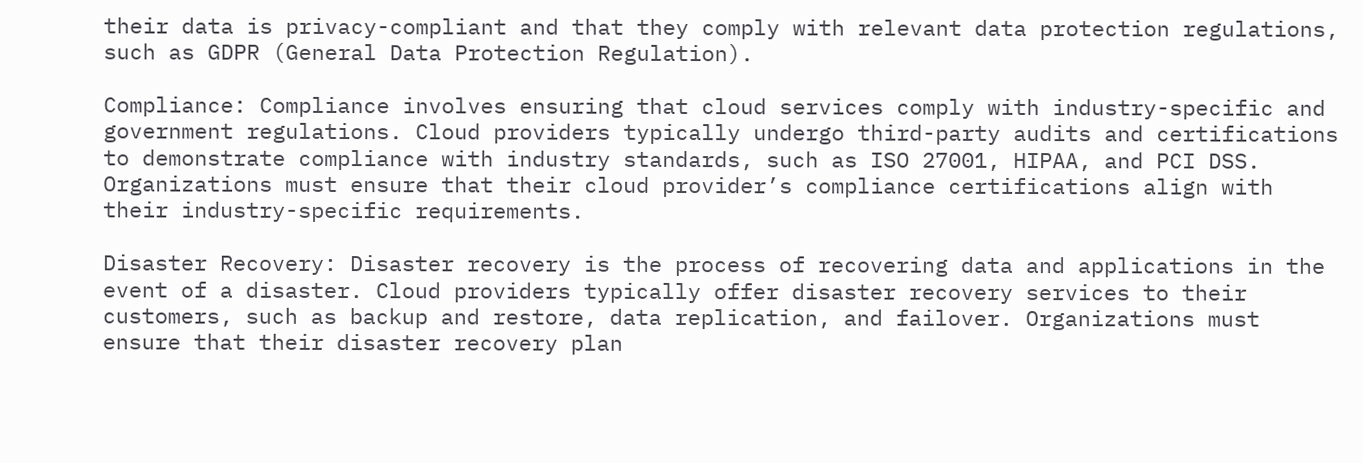their data is privacy-compliant and that they comply with relevant data protection regulations, such as GDPR (General Data Protection Regulation).

Compliance: Compliance involves ensuring that cloud services comply with industry-specific and government regulations. Cloud providers typically undergo third-party audits and certifications to demonstrate compliance with industry standards, such as ISO 27001, HIPAA, and PCI DSS. Organizations must ensure that their cloud provider’s compliance certifications align with their industry-specific requirements.

Disaster Recovery: Disaster recovery is the process of recovering data and applications in the event of a disaster. Cloud providers typically offer disaster recovery services to their customers, such as backup and restore, data replication, and failover. Organizations must ensure that their disaster recovery plan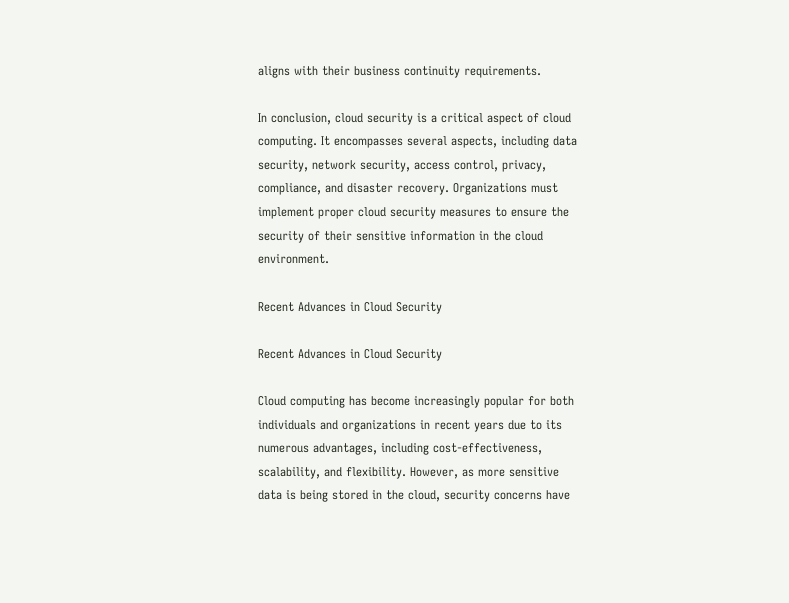aligns with their business continuity requirements.

In conclusion, cloud security is a critical aspect of cloud computing. It encompasses several aspects, including data security, network security, access control, privacy, compliance, and disaster recovery. Organizations must implement proper cloud security measures to ensure the security of their sensitive information in the cloud environment.

Recent Advances in Cloud Security

Recent Advances in Cloud Security

Cloud computing has become increasingly popular for both individuals and organizations in recent years due to its numerous advantages, including cost-effectiveness, scalability, and flexibility. However, as more sensitive data is being stored in the cloud, security concerns have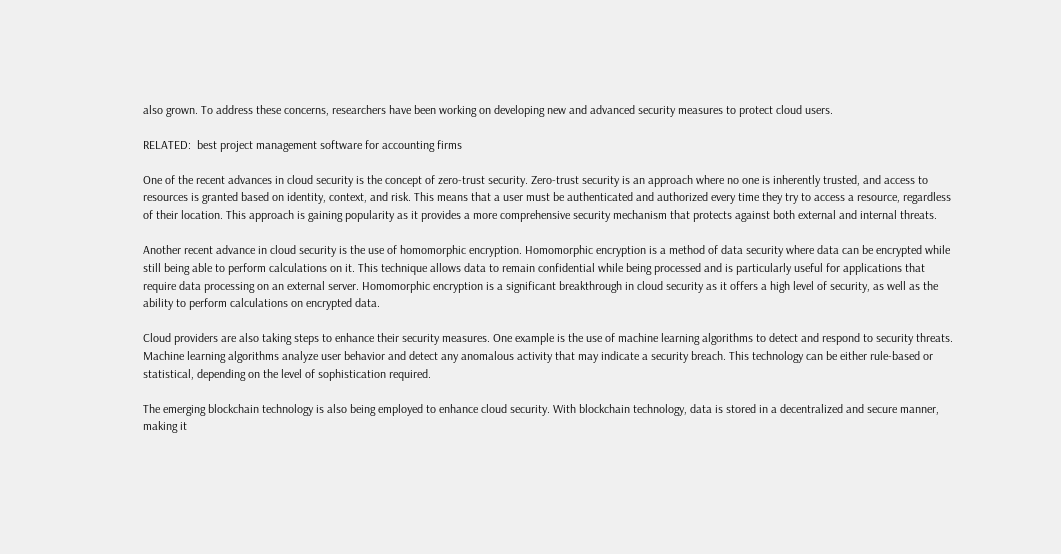also grown. To address these concerns, researchers have been working on developing new and advanced security measures to protect cloud users.

RELATED:  best project management software for accounting firms

One of the recent advances in cloud security is the concept of zero-trust security. Zero-trust security is an approach where no one is inherently trusted, and access to resources is granted based on identity, context, and risk. This means that a user must be authenticated and authorized every time they try to access a resource, regardless of their location. This approach is gaining popularity as it provides a more comprehensive security mechanism that protects against both external and internal threats.

Another recent advance in cloud security is the use of homomorphic encryption. Homomorphic encryption is a method of data security where data can be encrypted while still being able to perform calculations on it. This technique allows data to remain confidential while being processed and is particularly useful for applications that require data processing on an external server. Homomorphic encryption is a significant breakthrough in cloud security as it offers a high level of security, as well as the ability to perform calculations on encrypted data.

Cloud providers are also taking steps to enhance their security measures. One example is the use of machine learning algorithms to detect and respond to security threats. Machine learning algorithms analyze user behavior and detect any anomalous activity that may indicate a security breach. This technology can be either rule-based or statistical, depending on the level of sophistication required.

The emerging blockchain technology is also being employed to enhance cloud security. With blockchain technology, data is stored in a decentralized and secure manner, making it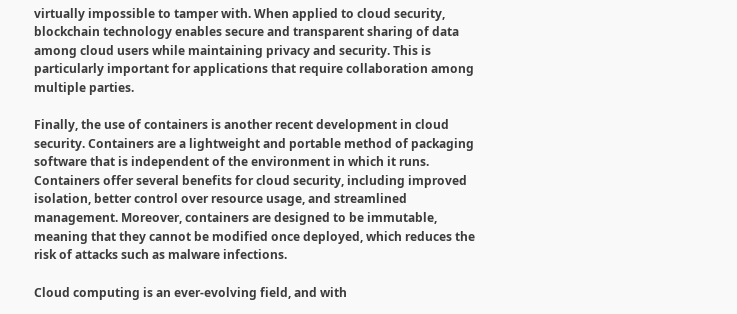virtually impossible to tamper with. When applied to cloud security, blockchain technology enables secure and transparent sharing of data among cloud users while maintaining privacy and security. This is particularly important for applications that require collaboration among multiple parties.

Finally, the use of containers is another recent development in cloud security. Containers are a lightweight and portable method of packaging software that is independent of the environment in which it runs. Containers offer several benefits for cloud security, including improved isolation, better control over resource usage, and streamlined management. Moreover, containers are designed to be immutable, meaning that they cannot be modified once deployed, which reduces the risk of attacks such as malware infections.

Cloud computing is an ever-evolving field, and with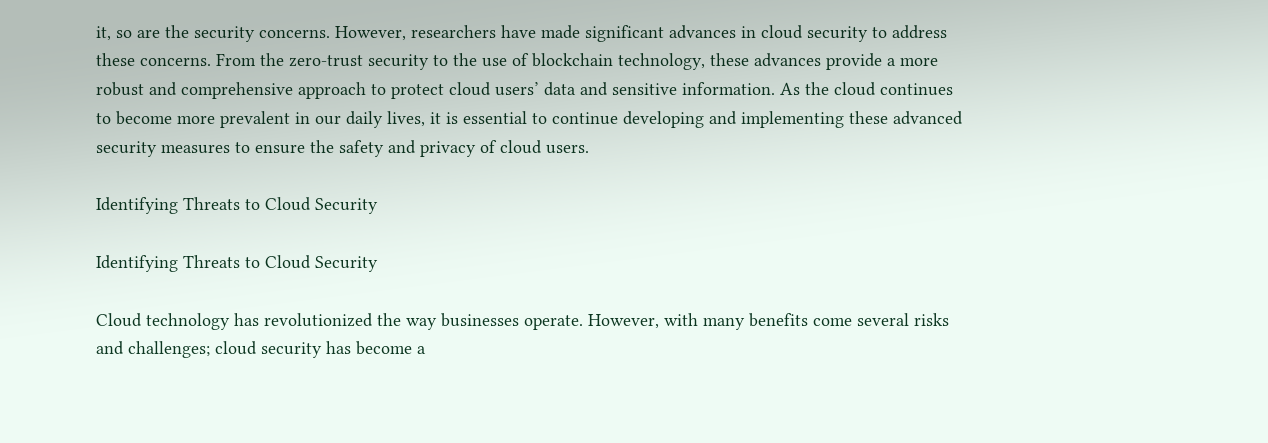it, so are the security concerns. However, researchers have made significant advances in cloud security to address these concerns. From the zero-trust security to the use of blockchain technology, these advances provide a more robust and comprehensive approach to protect cloud users’ data and sensitive information. As the cloud continues to become more prevalent in our daily lives, it is essential to continue developing and implementing these advanced security measures to ensure the safety and privacy of cloud users.

Identifying Threats to Cloud Security

Identifying Threats to Cloud Security

Cloud technology has revolutionized the way businesses operate. However, with many benefits come several risks and challenges; cloud security has become a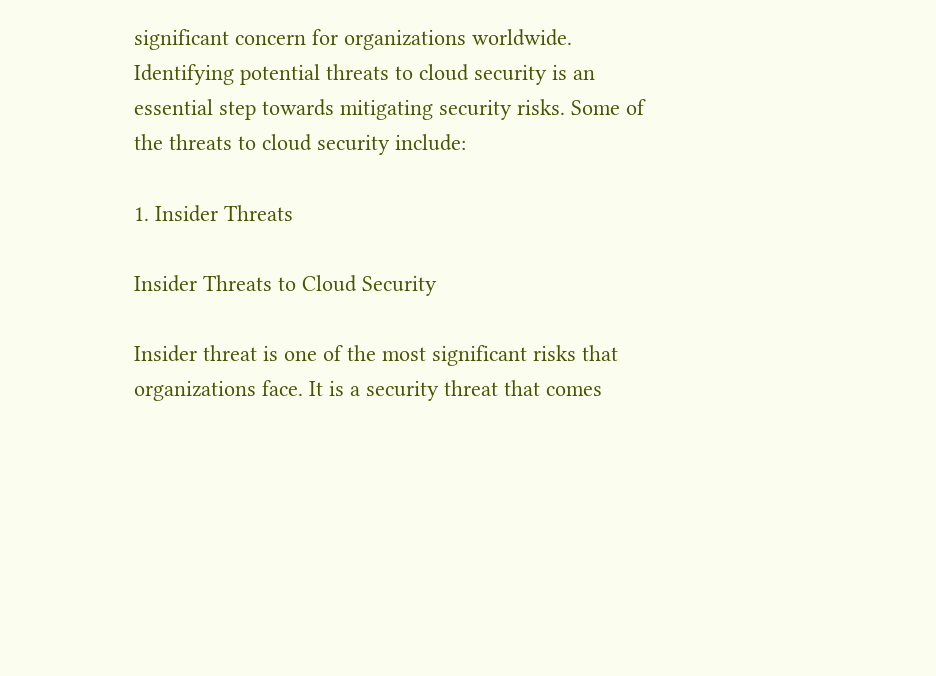significant concern for organizations worldwide. Identifying potential threats to cloud security is an essential step towards mitigating security risks. Some of the threats to cloud security include:

1. Insider Threats

Insider Threats to Cloud Security

Insider threat is one of the most significant risks that organizations face. It is a security threat that comes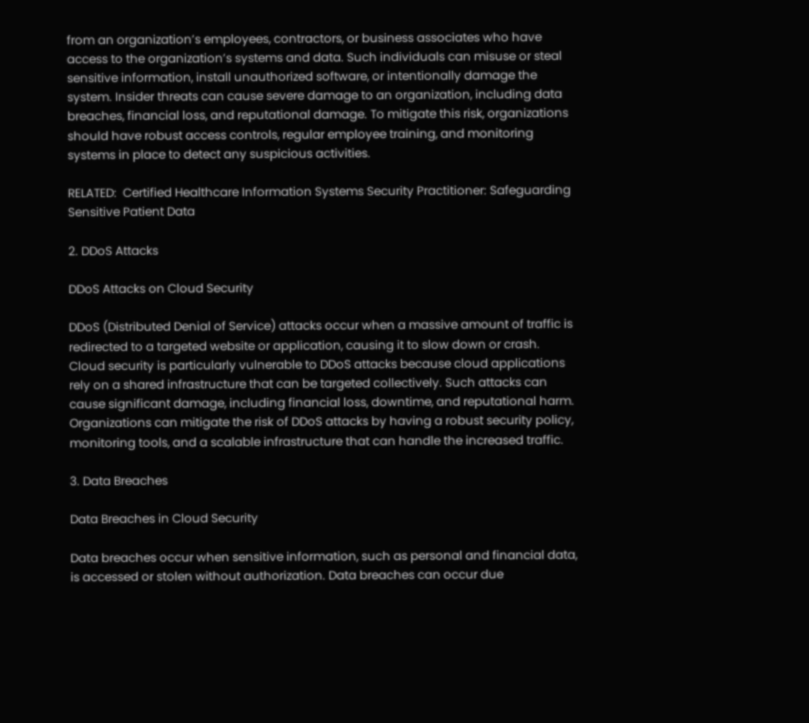from an organization’s employees, contractors, or business associates who have access to the organization’s systems and data. Such individuals can misuse or steal sensitive information, install unauthorized software, or intentionally damage the system. Insider threats can cause severe damage to an organization, including data breaches, financial loss, and reputational damage. To mitigate this risk, organizations should have robust access controls, regular employee training, and monitoring systems in place to detect any suspicious activities.

RELATED:  Certified Healthcare Information Systems Security Practitioner: Safeguarding Sensitive Patient Data

2. DDoS Attacks

DDoS Attacks on Cloud Security

DDoS (Distributed Denial of Service) attacks occur when a massive amount of traffic is redirected to a targeted website or application, causing it to slow down or crash. Cloud security is particularly vulnerable to DDoS attacks because cloud applications rely on a shared infrastructure that can be targeted collectively. Such attacks can cause significant damage, including financial loss, downtime, and reputational harm. Organizations can mitigate the risk of DDoS attacks by having a robust security policy, monitoring tools, and a scalable infrastructure that can handle the increased traffic.

3. Data Breaches

Data Breaches in Cloud Security

Data breaches occur when sensitive information, such as personal and financial data, is accessed or stolen without authorization. Data breaches can occur due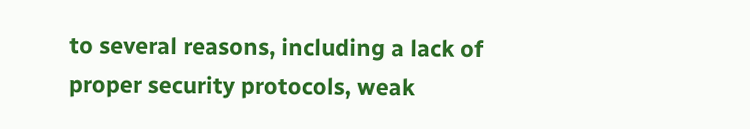to several reasons, including a lack of proper security protocols, weak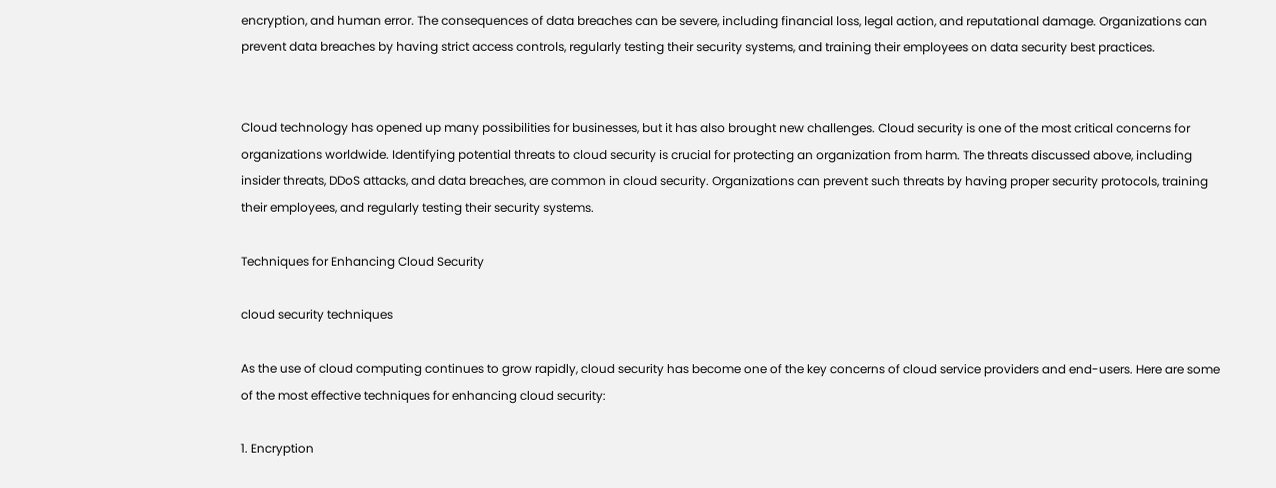encryption, and human error. The consequences of data breaches can be severe, including financial loss, legal action, and reputational damage. Organizations can prevent data breaches by having strict access controls, regularly testing their security systems, and training their employees on data security best practices.


Cloud technology has opened up many possibilities for businesses, but it has also brought new challenges. Cloud security is one of the most critical concerns for organizations worldwide. Identifying potential threats to cloud security is crucial for protecting an organization from harm. The threats discussed above, including insider threats, DDoS attacks, and data breaches, are common in cloud security. Organizations can prevent such threats by having proper security protocols, training their employees, and regularly testing their security systems.

Techniques for Enhancing Cloud Security

cloud security techniques

As the use of cloud computing continues to grow rapidly, cloud security has become one of the key concerns of cloud service providers and end-users. Here are some of the most effective techniques for enhancing cloud security:

1. Encryption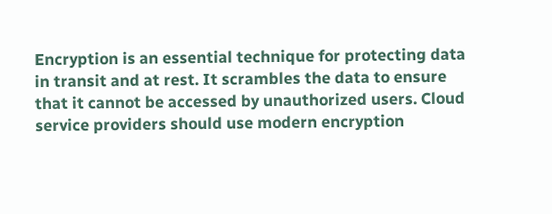Encryption is an essential technique for protecting data in transit and at rest. It scrambles the data to ensure that it cannot be accessed by unauthorized users. Cloud service providers should use modern encryption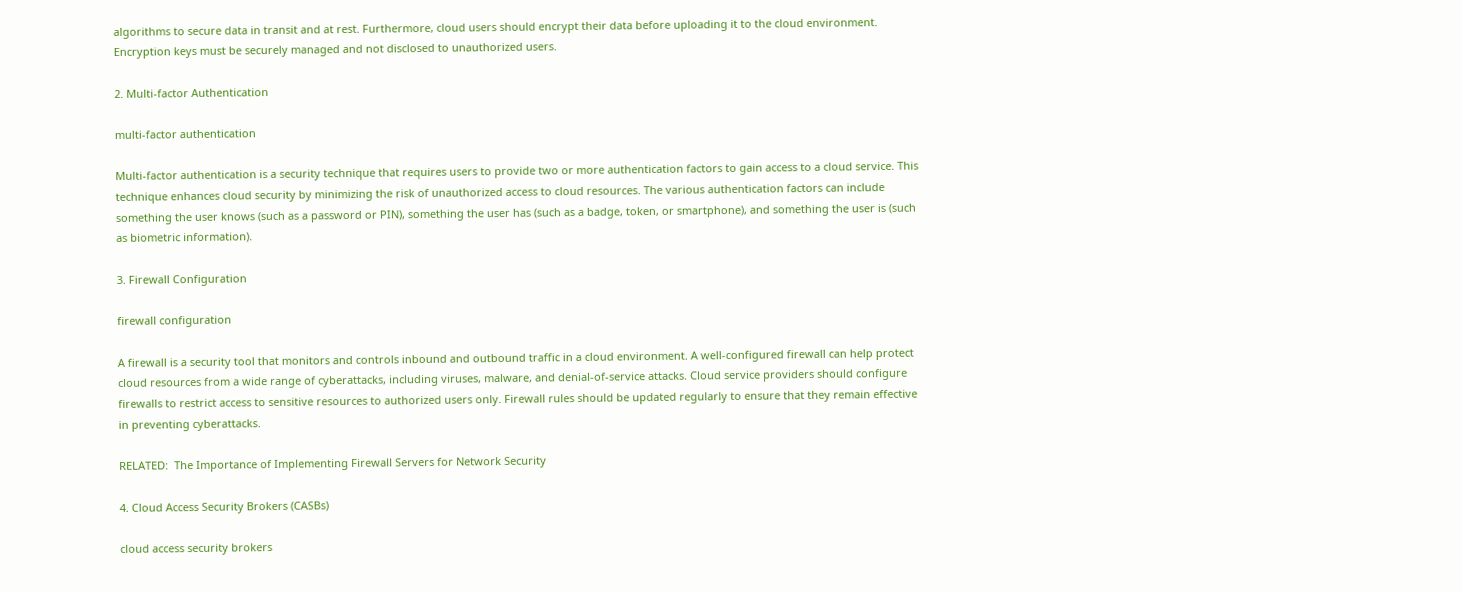algorithms to secure data in transit and at rest. Furthermore, cloud users should encrypt their data before uploading it to the cloud environment. Encryption keys must be securely managed and not disclosed to unauthorized users.

2. Multi-factor Authentication

multi-factor authentication

Multi-factor authentication is a security technique that requires users to provide two or more authentication factors to gain access to a cloud service. This technique enhances cloud security by minimizing the risk of unauthorized access to cloud resources. The various authentication factors can include something the user knows (such as a password or PIN), something the user has (such as a badge, token, or smartphone), and something the user is (such as biometric information).

3. Firewall Configuration

firewall configuration

A firewall is a security tool that monitors and controls inbound and outbound traffic in a cloud environment. A well-configured firewall can help protect cloud resources from a wide range of cyberattacks, including viruses, malware, and denial-of-service attacks. Cloud service providers should configure firewalls to restrict access to sensitive resources to authorized users only. Firewall rules should be updated regularly to ensure that they remain effective in preventing cyberattacks.

RELATED:  The Importance of Implementing Firewall Servers for Network Security

4. Cloud Access Security Brokers (CASBs)

cloud access security brokers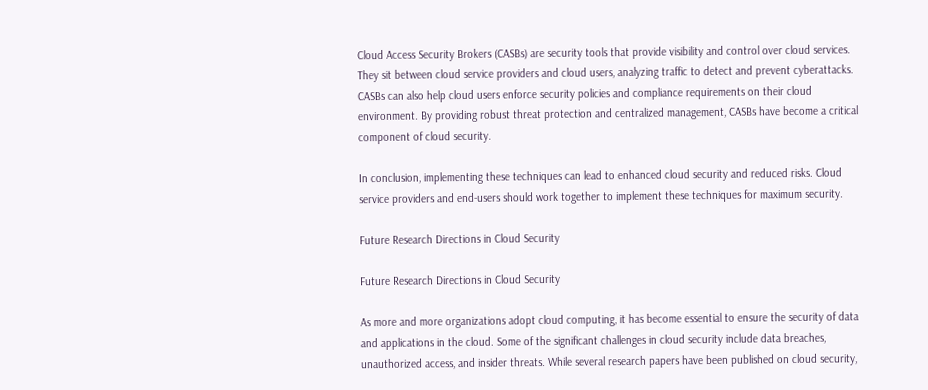Cloud Access Security Brokers (CASBs) are security tools that provide visibility and control over cloud services. They sit between cloud service providers and cloud users, analyzing traffic to detect and prevent cyberattacks. CASBs can also help cloud users enforce security policies and compliance requirements on their cloud environment. By providing robust threat protection and centralized management, CASBs have become a critical component of cloud security.

In conclusion, implementing these techniques can lead to enhanced cloud security and reduced risks. Cloud service providers and end-users should work together to implement these techniques for maximum security.

Future Research Directions in Cloud Security

Future Research Directions in Cloud Security

As more and more organizations adopt cloud computing, it has become essential to ensure the security of data and applications in the cloud. Some of the significant challenges in cloud security include data breaches, unauthorized access, and insider threats. While several research papers have been published on cloud security,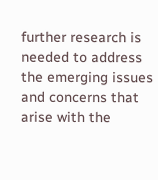further research is needed to address the emerging issues and concerns that arise with the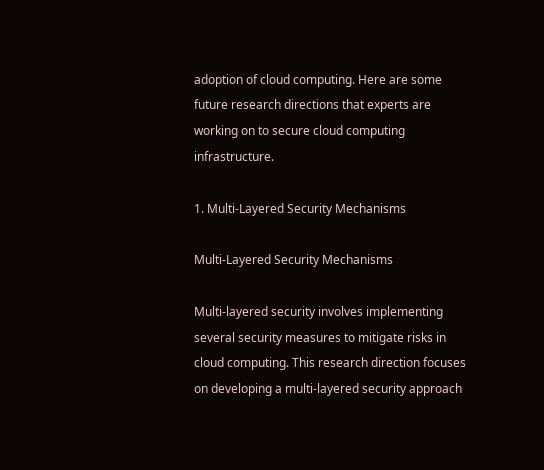adoption of cloud computing. Here are some future research directions that experts are working on to secure cloud computing infrastructure.

1. Multi-Layered Security Mechanisms

Multi-Layered Security Mechanisms

Multi-layered security involves implementing several security measures to mitigate risks in cloud computing. This research direction focuses on developing a multi-layered security approach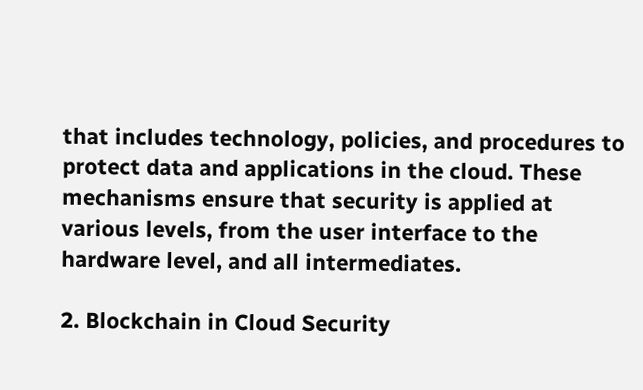that includes technology, policies, and procedures to protect data and applications in the cloud. These mechanisms ensure that security is applied at various levels, from the user interface to the hardware level, and all intermediates.

2. Blockchain in Cloud Security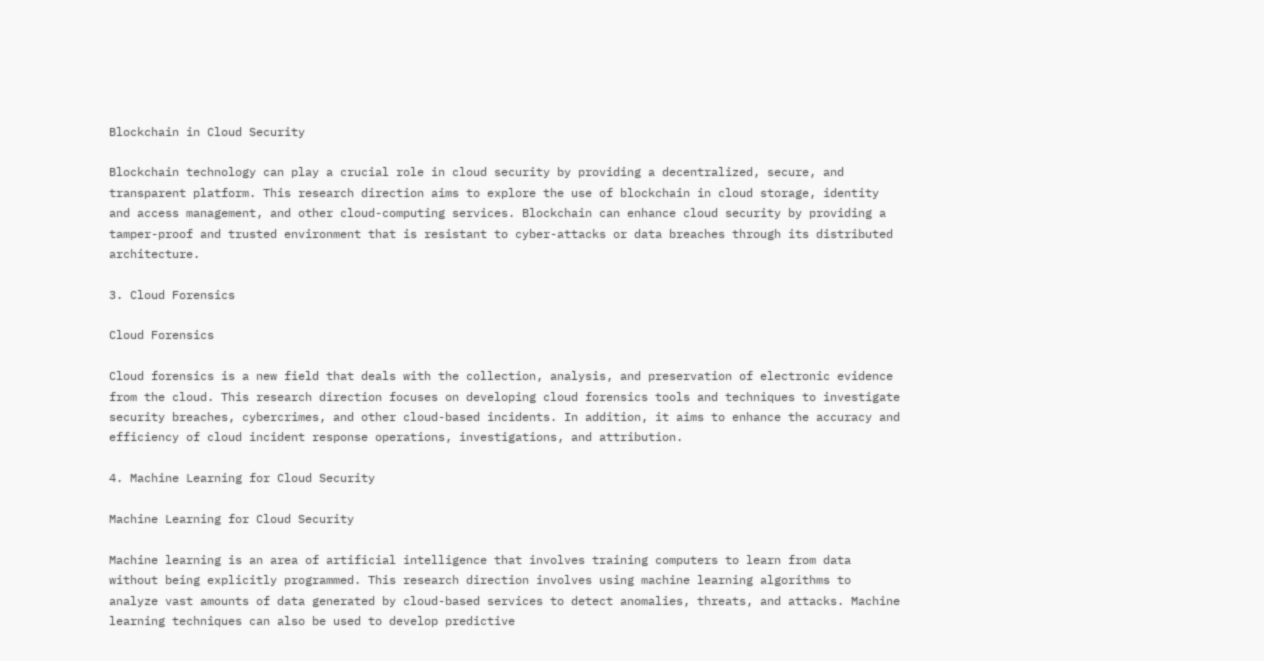Blockchain in Cloud Security

Blockchain technology can play a crucial role in cloud security by providing a decentralized, secure, and transparent platform. This research direction aims to explore the use of blockchain in cloud storage, identity and access management, and other cloud-computing services. Blockchain can enhance cloud security by providing a tamper-proof and trusted environment that is resistant to cyber-attacks or data breaches through its distributed architecture.

3. Cloud Forensics

Cloud Forensics

Cloud forensics is a new field that deals with the collection, analysis, and preservation of electronic evidence from the cloud. This research direction focuses on developing cloud forensics tools and techniques to investigate security breaches, cybercrimes, and other cloud-based incidents. In addition, it aims to enhance the accuracy and efficiency of cloud incident response operations, investigations, and attribution.

4. Machine Learning for Cloud Security

Machine Learning for Cloud Security

Machine learning is an area of artificial intelligence that involves training computers to learn from data without being explicitly programmed. This research direction involves using machine learning algorithms to analyze vast amounts of data generated by cloud-based services to detect anomalies, threats, and attacks. Machine learning techniques can also be used to develop predictive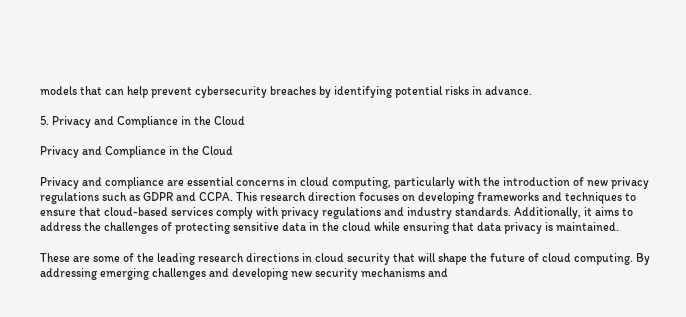models that can help prevent cybersecurity breaches by identifying potential risks in advance.

5. Privacy and Compliance in the Cloud

Privacy and Compliance in the Cloud

Privacy and compliance are essential concerns in cloud computing, particularly with the introduction of new privacy regulations such as GDPR and CCPA. This research direction focuses on developing frameworks and techniques to ensure that cloud-based services comply with privacy regulations and industry standards. Additionally, it aims to address the challenges of protecting sensitive data in the cloud while ensuring that data privacy is maintained.

These are some of the leading research directions in cloud security that will shape the future of cloud computing. By addressing emerging challenges and developing new security mechanisms and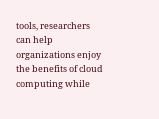tools, researchers can help organizations enjoy the benefits of cloud computing while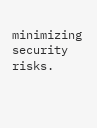minimizing security risks.